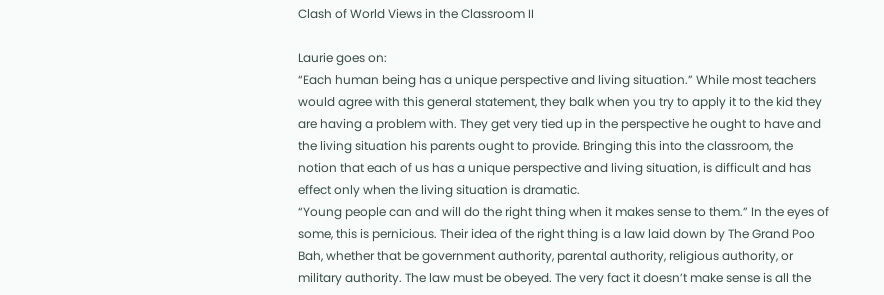Clash of World Views in the Classroom II

Laurie goes on:
“Each human being has a unique perspective and living situation.” While most teachers would agree with this general statement, they balk when you try to apply it to the kid they are having a problem with. They get very tied up in the perspective he ought to have and the living situation his parents ought to provide. Bringing this into the classroom, the notion that each of us has a unique perspective and living situation, is difficult and has effect only when the living situation is dramatic.
“Young people can and will do the right thing when it makes sense to them.” In the eyes of some, this is pernicious. Their idea of the right thing is a law laid down by The Grand Poo Bah, whether that be government authority, parental authority, religious authority, or military authority. The law must be obeyed. The very fact it doesn’t make sense is all the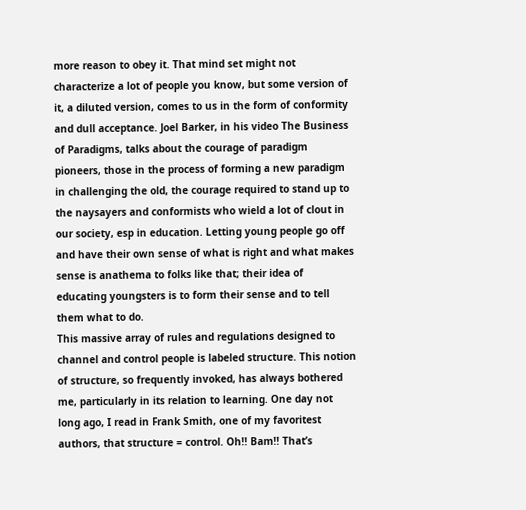more reason to obey it. That mind set might not characterize a lot of people you know, but some version of it, a diluted version, comes to us in the form of conformity and dull acceptance. Joel Barker, in his video The Business of Paradigms, talks about the courage of paradigm pioneers, those in the process of forming a new paradigm in challenging the old, the courage required to stand up to the naysayers and conformists who wield a lot of clout in our society, esp in education. Letting young people go off and have their own sense of what is right and what makes sense is anathema to folks like that; their idea of educating youngsters is to form their sense and to tell them what to do.
This massive array of rules and regulations designed to channel and control people is labeled structure. This notion of structure, so frequently invoked, has always bothered me, particularly in its relation to learning. One day not long ago, I read in Frank Smith, one of my favoritest authors, that structure = control. Oh!! Bam!! That’s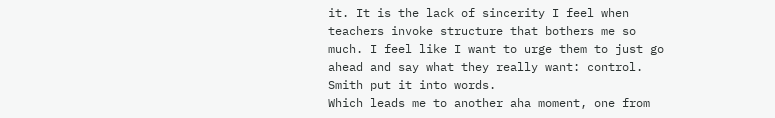it. It is the lack of sincerity I feel when teachers invoke structure that bothers me so much. I feel like I want to urge them to just go ahead and say what they really want: control. Smith put it into words.
Which leads me to another aha moment, one from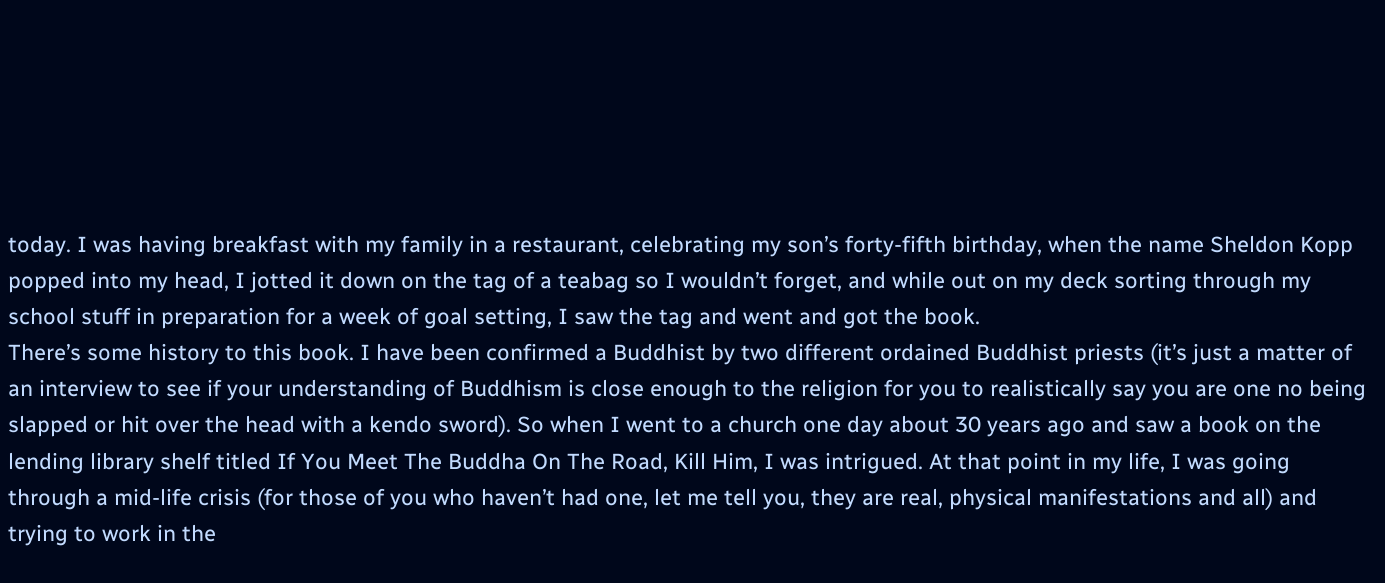today. I was having breakfast with my family in a restaurant, celebrating my son’s forty-fifth birthday, when the name Sheldon Kopp popped into my head, I jotted it down on the tag of a teabag so I wouldn’t forget, and while out on my deck sorting through my school stuff in preparation for a week of goal setting, I saw the tag and went and got the book.
There’s some history to this book. I have been confirmed a Buddhist by two different ordained Buddhist priests (it’s just a matter of an interview to see if your understanding of Buddhism is close enough to the religion for you to realistically say you are one no being slapped or hit over the head with a kendo sword). So when I went to a church one day about 30 years ago and saw a book on the lending library shelf titled If You Meet The Buddha On The Road, Kill Him, I was intrigued. At that point in my life, I was going through a mid-life crisis (for those of you who haven’t had one, let me tell you, they are real, physical manifestations and all) and trying to work in the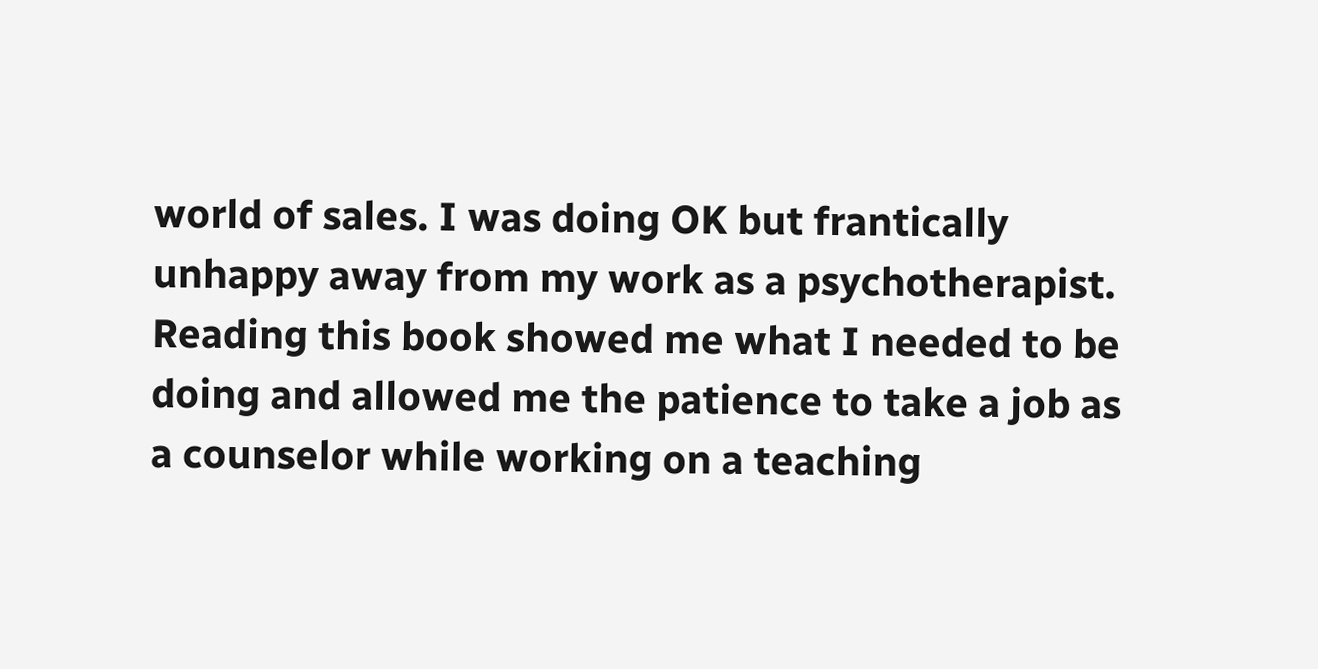world of sales. I was doing OK but frantically unhappy away from my work as a psychotherapist. Reading this book showed me what I needed to be doing and allowed me the patience to take a job as a counselor while working on a teaching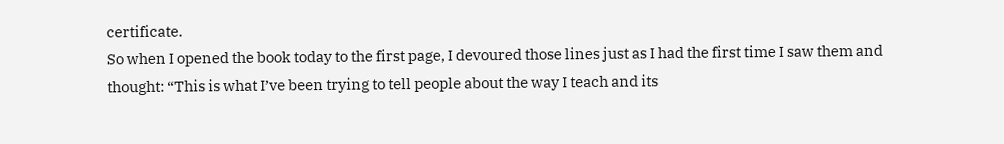certificate.
So when I opened the book today to the first page, I devoured those lines just as I had the first time I saw them and thought: “This is what I’ve been trying to tell people about the way I teach and its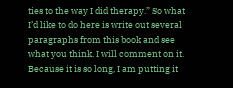ties to the way I did therapy.” So what I’d like to do here is write out several paragraphs from this book and see what you think. I will comment on it.
Because it is so long, I am putting it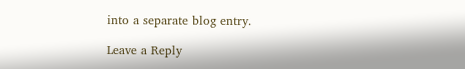into a separate blog entry.

Leave a Reply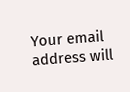Your email address will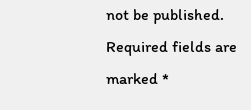not be published. Required fields are marked *